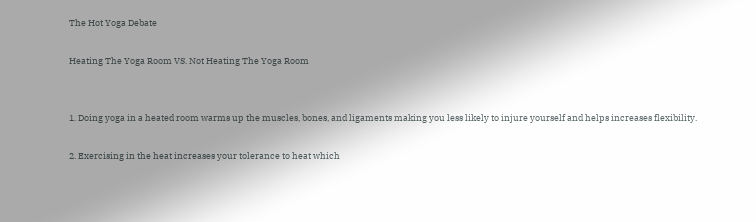The Hot Yoga Debate

Heating The Yoga Room VS. Not Heating The Yoga Room


1. Doing yoga in a heated room warms up the muscles, bones, and ligaments making you less likely to injure yourself and helps increases flexibility.

2. Exercising in the heat increases your tolerance to heat which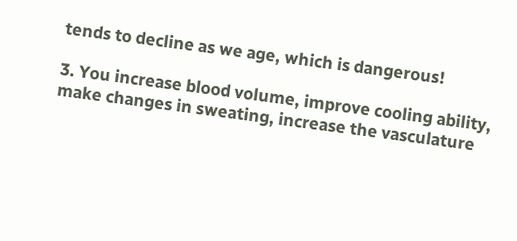tends to decline as we age, which is dangerous!

3. You increase blood volume, improve cooling ability, make changes in sweating, increase the vasculature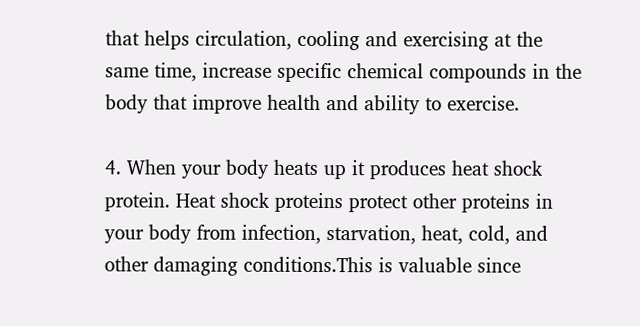that helps circulation, cooling and exercising at the same time, increase specific chemical compounds in the body that improve health and ability to exercise.

4. When your body heats up it produces heat shock protein. Heat shock proteins protect other proteins in your body from infection, starvation, heat, cold, and other damaging conditions.This is valuable since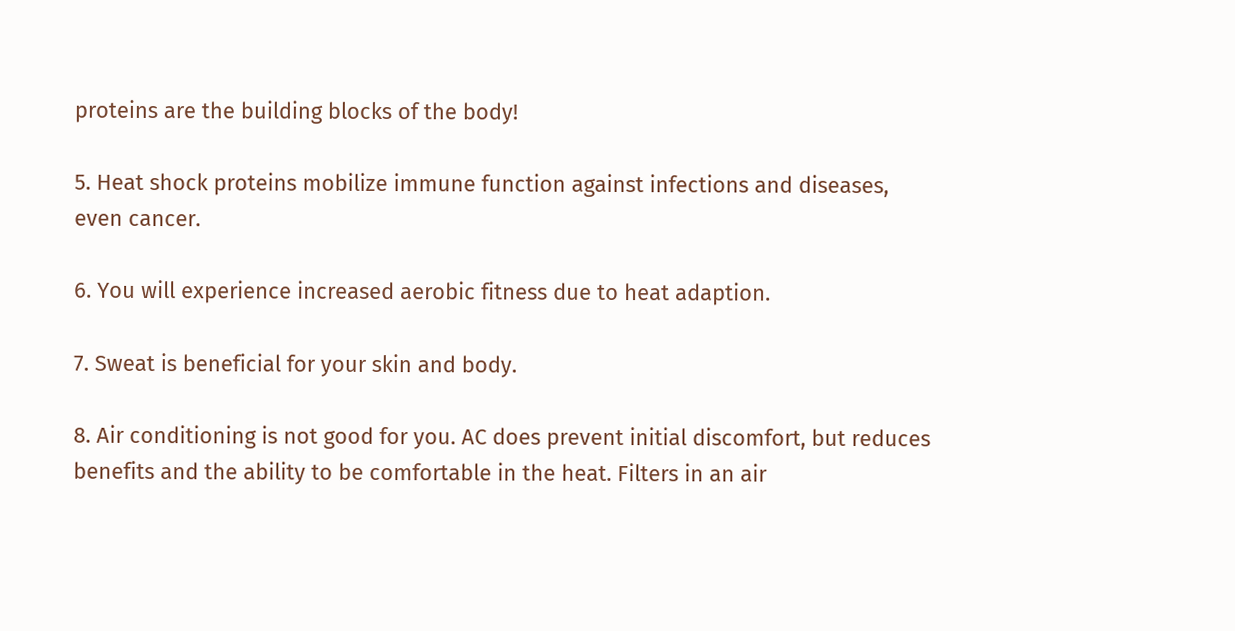proteins are the building blocks of the body!

5. Heat shock proteins mobilize immune function against infections and diseases, even cancer.

6. You will experience increased aerobic fitness due to heat adaption.

7. Sweat is beneficial for your skin and body.

8. Air conditioning is not good for you. AC does prevent initial discomfort, but reduces benefits and the ability to be comfortable in the heat. Filters in an air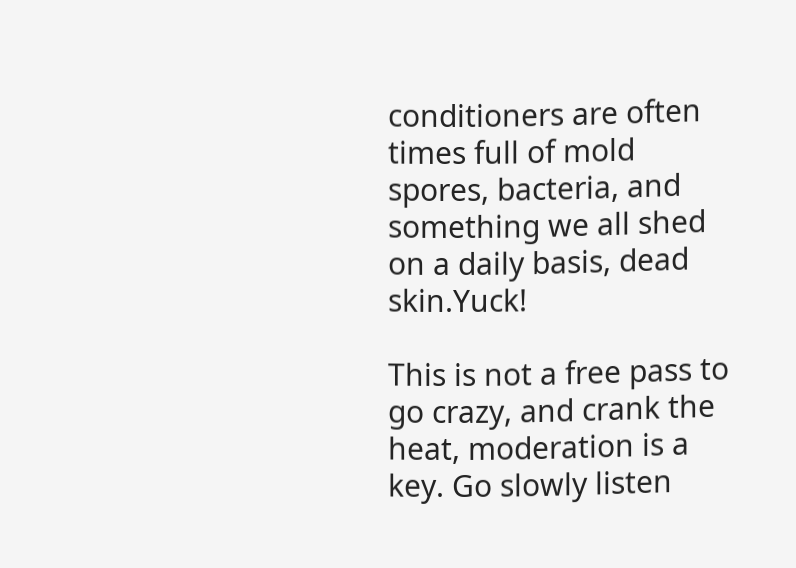conditioners are often times full of mold spores, bacteria, and something we all shed on a daily basis, dead skin.Yuck!

This is not a free pass to go crazy, and crank the heat, moderation is a key. Go slowly listen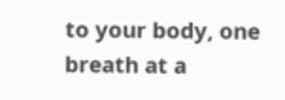to your body, one breath at a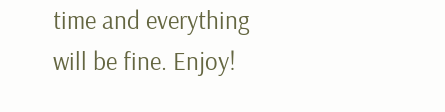time and everything will be fine. Enjoy!